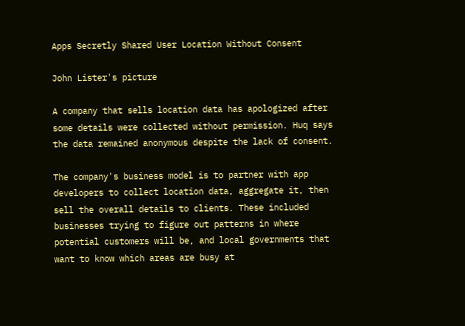Apps Secretly Shared User Location Without Consent

John Lister's picture

A company that sells location data has apologized after some details were collected without permission. Huq says the data remained anonymous despite the lack of consent.

The company's business model is to partner with app developers to collect location data, aggregate it, then sell the overall details to clients. These included businesses trying to figure out patterns in where potential customers will be, and local governments that want to know which areas are busy at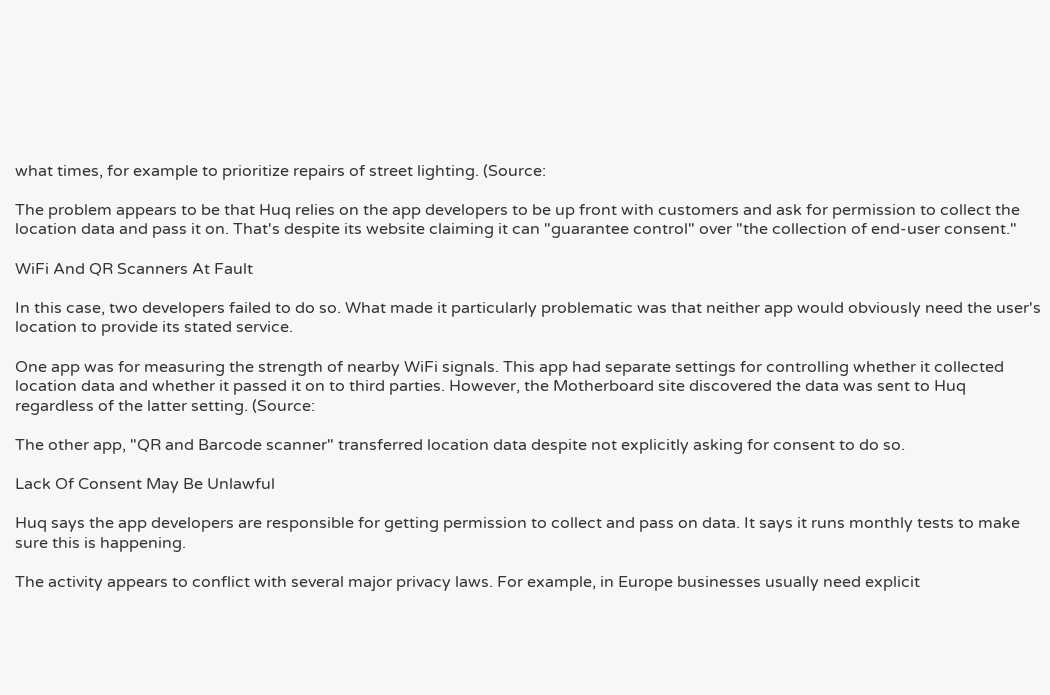what times, for example to prioritize repairs of street lighting. (Source:

The problem appears to be that Huq relies on the app developers to be up front with customers and ask for permission to collect the location data and pass it on. That's despite its website claiming it can "guarantee control" over "the collection of end-user consent."

WiFi And QR Scanners At Fault

In this case, two developers failed to do so. What made it particularly problematic was that neither app would obviously need the user's location to provide its stated service.

One app was for measuring the strength of nearby WiFi signals. This app had separate settings for controlling whether it collected location data and whether it passed it on to third parties. However, the Motherboard site discovered the data was sent to Huq regardless of the latter setting. (Source:

The other app, "QR and Barcode scanner" transferred location data despite not explicitly asking for consent to do so.

Lack Of Consent May Be Unlawful

Huq says the app developers are responsible for getting permission to collect and pass on data. It says it runs monthly tests to make sure this is happening.

The activity appears to conflict with several major privacy laws. For example, in Europe businesses usually need explicit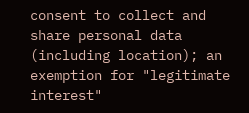consent to collect and share personal data (including location); an exemption for "legitimate interest"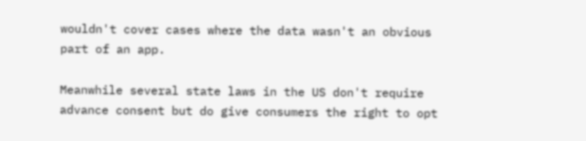wouldn't cover cases where the data wasn't an obvious part of an app.

Meanwhile several state laws in the US don't require advance consent but do give consumers the right to opt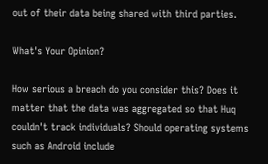out of their data being shared with third parties.

What's Your Opinion?

How serious a breach do you consider this? Does it matter that the data was aggregated so that Huq couldn't track individuals? Should operating systems such as Android include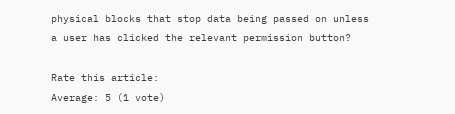physical blocks that stop data being passed on unless a user has clicked the relevant permission button?

Rate this article:
Average: 5 (1 vote)